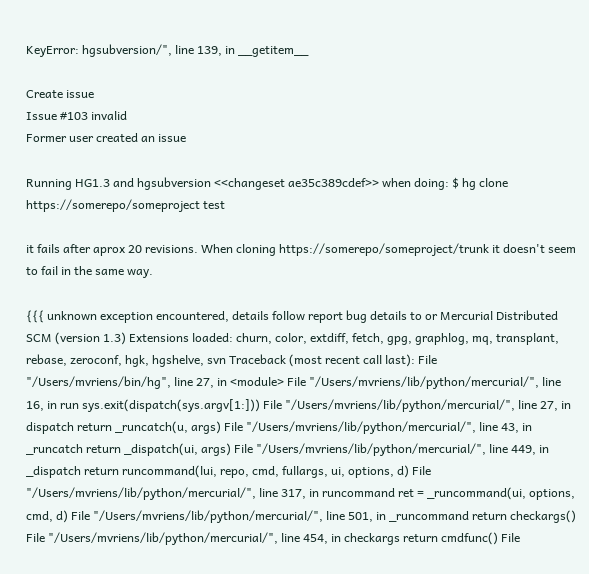KeyError: hgsubversion/", line 139, in __getitem__

Create issue
Issue #103 invalid
Former user created an issue

Running HG1.3 and hgsubversion <<changeset ae35c389cdef>> when doing: $ hg clone https://somerepo/someproject test

it fails after aprox 20 revisions. When cloning https://somerepo/someproject/trunk it doesn't seem to fail in the same way.

{{{ unknown exception encountered, details follow report bug details to or Mercurial Distributed SCM (version 1.3) Extensions loaded: churn, color, extdiff, fetch, gpg, graphlog, mq, transplant, rebase, zeroconf, hgk, hgshelve, svn Traceback (most recent call last): File "/Users/mvriens/bin/hg", line 27, in <module> File "/Users/mvriens/lib/python/mercurial/", line 16, in run sys.exit(dispatch(sys.argv[1:])) File "/Users/mvriens/lib/python/mercurial/", line 27, in dispatch return _runcatch(u, args) File "/Users/mvriens/lib/python/mercurial/", line 43, in _runcatch return _dispatch(ui, args) File "/Users/mvriens/lib/python/mercurial/", line 449, in _dispatch return runcommand(lui, repo, cmd, fullargs, ui, options, d) File "/Users/mvriens/lib/python/mercurial/", line 317, in runcommand ret = _runcommand(ui, options, cmd, d) File "/Users/mvriens/lib/python/mercurial/", line 501, in _runcommand return checkargs() File "/Users/mvriens/lib/python/mercurial/", line 454, in checkargs return cmdfunc() File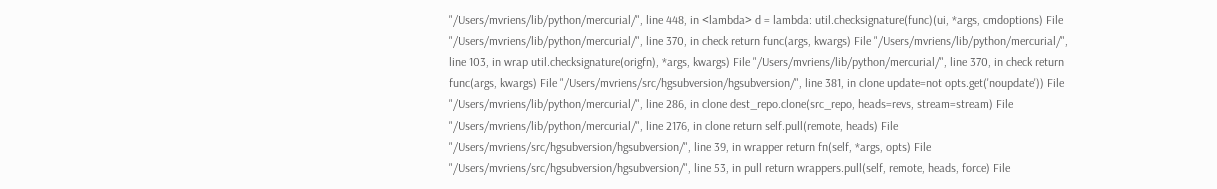"/Users/mvriens/lib/python/mercurial/", line 448, in <lambda> d = lambda: util.checksignature(func)(ui, *args, cmdoptions) File "/Users/mvriens/lib/python/mercurial/", line 370, in check return func(args, kwargs) File "/Users/mvriens/lib/python/mercurial/", line 103, in wrap util.checksignature(origfn), *args, kwargs) File "/Users/mvriens/lib/python/mercurial/", line 370, in check return func(args, kwargs) File "/Users/mvriens/src/hgsubversion/hgsubversion/", line 381, in clone update=not opts.get('noupdate')) File "/Users/mvriens/lib/python/mercurial/", line 286, in clone dest_repo.clone(src_repo, heads=revs, stream=stream) File "/Users/mvriens/lib/python/mercurial/", line 2176, in clone return self.pull(remote, heads) File "/Users/mvriens/src/hgsubversion/hgsubversion/", line 39, in wrapper return fn(self, *args, opts) File "/Users/mvriens/src/hgsubversion/hgsubversion/", line 53, in pull return wrappers.pull(self, remote, heads, force) File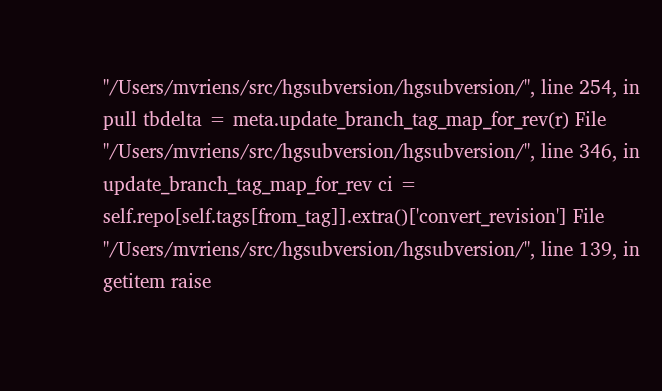"/Users/mvriens/src/hgsubversion/hgsubversion/", line 254, in pull tbdelta = meta.update_branch_tag_map_for_rev(r) File "/Users/mvriens/src/hgsubversion/hgsubversion/", line 346, in update_branch_tag_map_for_rev ci = self.repo[self.tags[from_tag]].extra()['convert_revision'] File "/Users/mvriens/src/hgsubversion/hgsubversion/", line 139, in getitem raise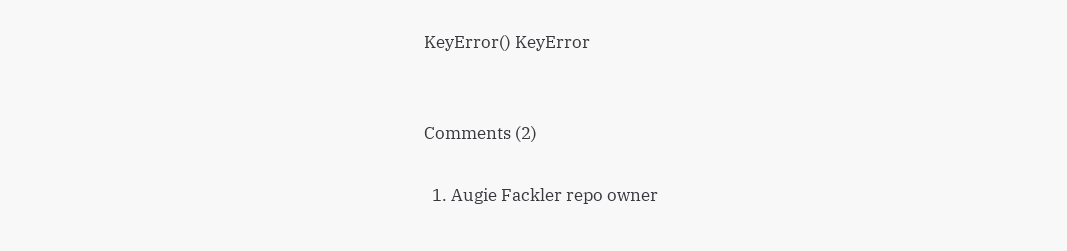KeyError() KeyError


Comments (2)

  1. Augie Fackler repo owner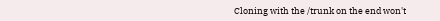Cloning with the /trunk on the end won't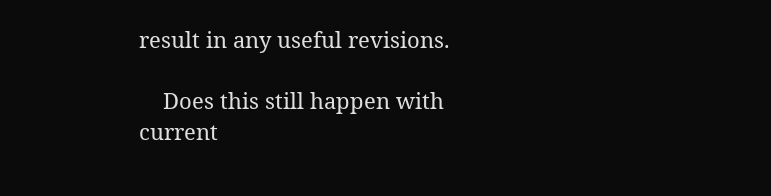result in any useful revisions.

    Does this still happen with current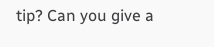tip? Can you give a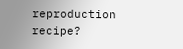reproduction recipe?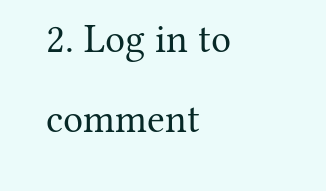2. Log in to comment